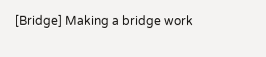[Bridge] Making a bridge work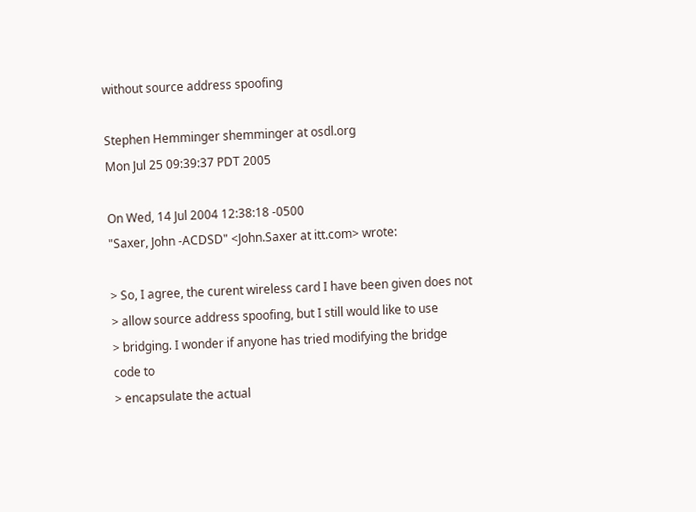without source address spoofing

Stephen Hemminger shemminger at osdl.org
Mon Jul 25 09:39:37 PDT 2005

On Wed, 14 Jul 2004 12:38:18 -0500
"Saxer, John -ACDSD" <John.Saxer at itt.com> wrote:

> So, I agree, the curent wireless card I have been given does not
> allow source address spoofing, but I still would like to use
> bridging. I wonder if anyone has tried modifying the bridge code to
> encapsulate the actual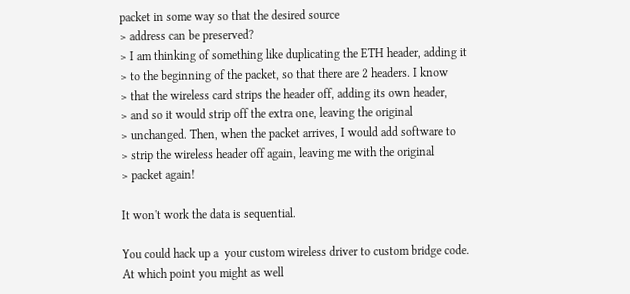packet in some way so that the desired source
> address can be preserved?
> I am thinking of something like duplicating the ETH header, adding it
> to the beginning of the packet, so that there are 2 headers. I know
> that the wireless card strips the header off, adding its own header,
> and so it would strip off the extra one, leaving the original
> unchanged. Then, when the packet arrives, I would add software to
> strip the wireless header off again, leaving me with the original
> packet again!

It won't work the data is sequential.

You could hack up a  your custom wireless driver to custom bridge code.
At which point you might as well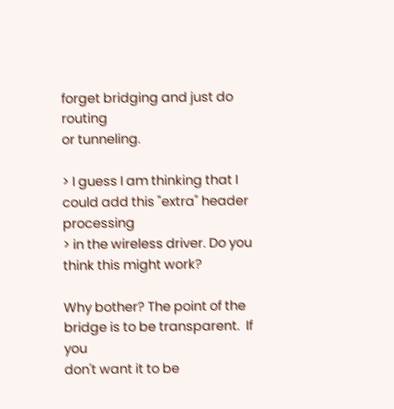forget bridging and just do routing
or tunneling.

> I guess I am thinking that I could add this "extra" header processing
> in the wireless driver. Do you think this might work?

Why bother? The point of the bridge is to be transparent.  If you
don't want it to be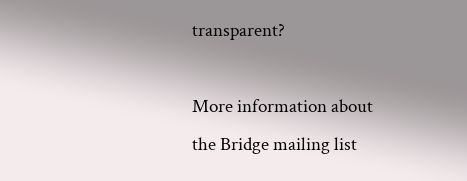transparent?

More information about the Bridge mailing list